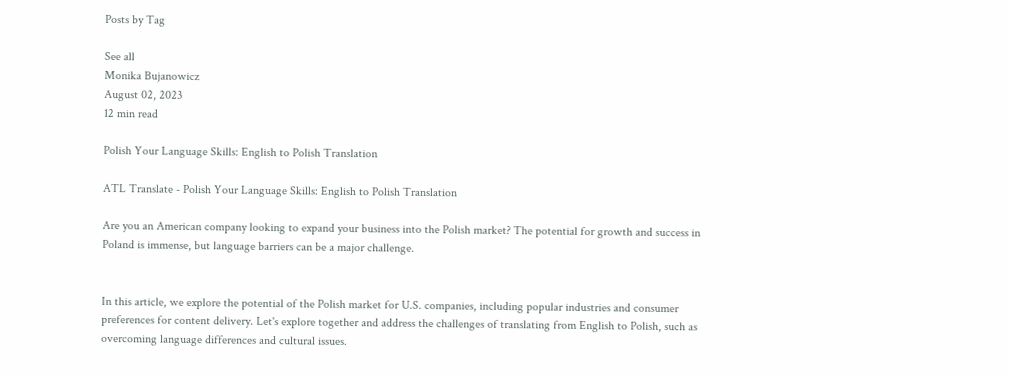Posts by Tag

See all
Monika Bujanowicz
August 02, 2023
12 min read

Polish Your Language Skills: English to Polish Translation

ATL Translate - Polish Your Language Skills: English to Polish Translation

Are you an American company looking to expand your business into the Polish market? The potential for growth and success in Poland is immense, but language barriers can be a major challenge.


In this article, we explore the potential of the Polish market for U.S. companies, including popular industries and consumer preferences for content delivery. Let's explore together and address the challenges of translating from English to Polish, such as overcoming language differences and cultural issues.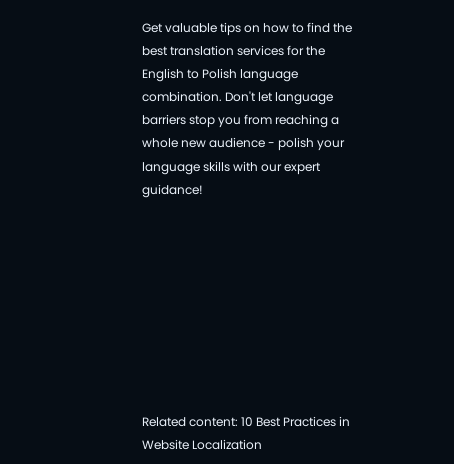Get valuable tips on how to find the best translation services for the English to Polish language combination. Don't let language barriers stop you from reaching a whole new audience - polish your language skills with our expert guidance!









Related content: 10 Best Practices in Website Localization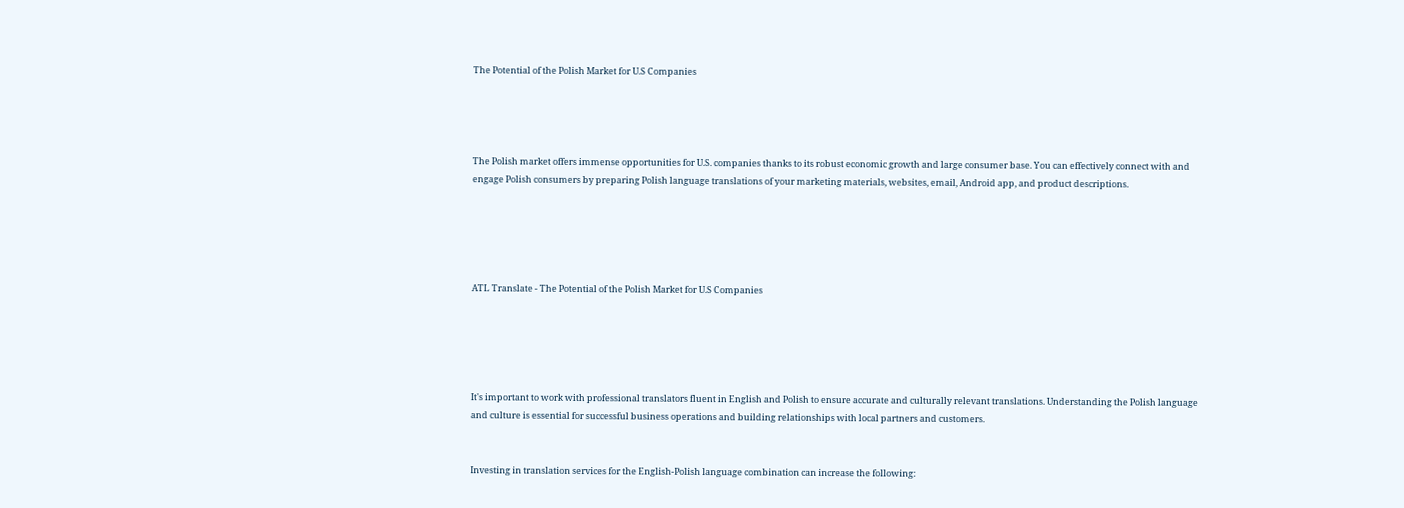The Potential of the Polish Market for U.S Companies




The Polish market offers immense opportunities for U.S. companies thanks to its robust economic growth and large consumer base. You can effectively connect with and engage Polish consumers by preparing Polish language translations of your marketing materials, websites, email, Android app, and product descriptions.





ATL Translate - The Potential of the Polish Market for U.S Companies





It's important to work with professional translators fluent in English and Polish to ensure accurate and culturally relevant translations. Understanding the Polish language and culture is essential for successful business operations and building relationships with local partners and customers.


Investing in translation services for the English-Polish language combination can increase the following: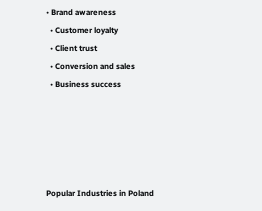• Brand awareness
  • Customer loyalty
  • Client trust
  • Conversion and sales
  • Business success





Popular Industries in Poland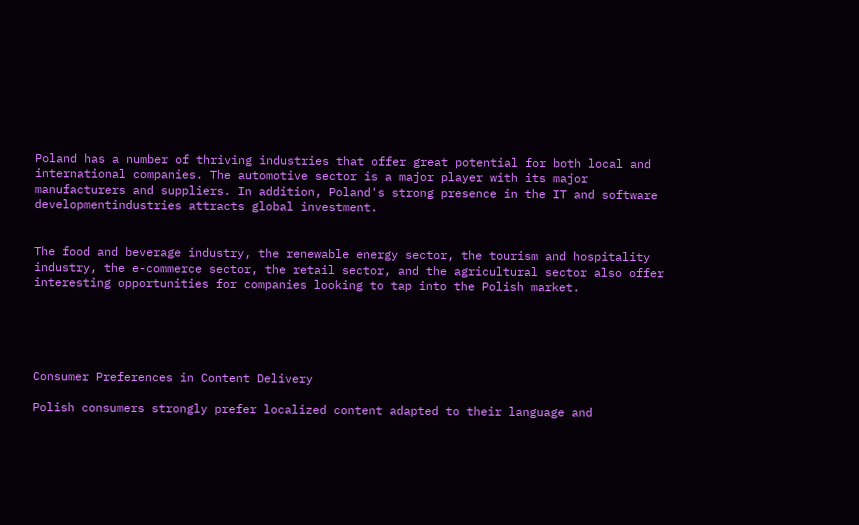Poland has a number of thriving industries that offer great potential for both local and international companies. The automotive sector is a major player with its major manufacturers and suppliers. In addition, Poland's strong presence in the IT and software developmentindustries attracts global investment.


The food and beverage industry, the renewable energy sector, the tourism and hospitality industry, the e-commerce sector, the retail sector, and the agricultural sector also offer interesting opportunities for companies looking to tap into the Polish market.





Consumer Preferences in Content Delivery

Polish consumers strongly prefer localized content adapted to their language and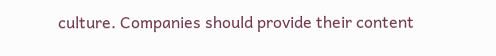culture. Companies should provide their content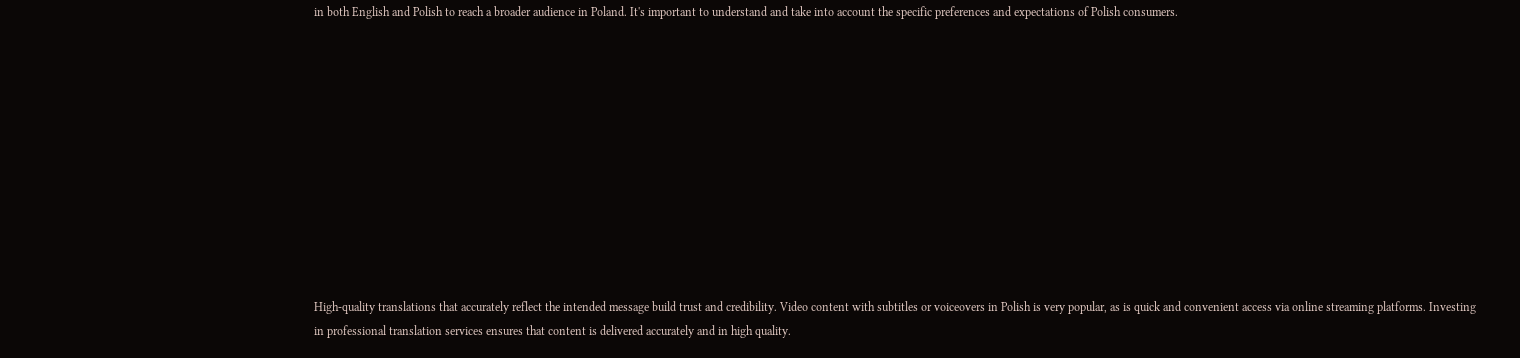in both English and Polish to reach a broader audience in Poland. It's important to understand and take into account the specific preferences and expectations of Polish consumers.











High-quality translations that accurately reflect the intended message build trust and credibility. Video content with subtitles or voiceovers in Polish is very popular, as is quick and convenient access via online streaming platforms. Investing in professional translation services ensures that content is delivered accurately and in high quality.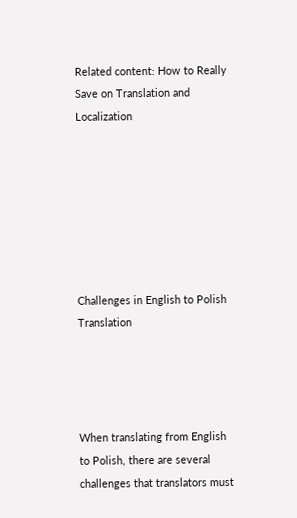Related content: How to Really Save on Translation and Localization







Challenges in English to Polish Translation




When translating from English to Polish, there are several challenges that translators must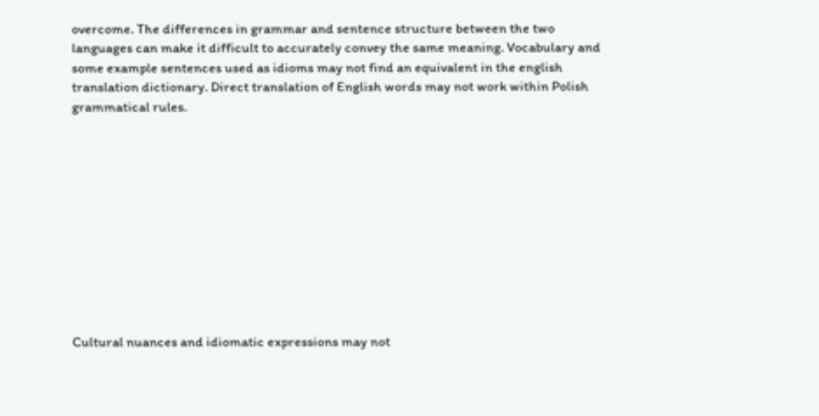overcome. The differences in grammar and sentence structure between the two languages can make it difficult to accurately convey the same meaning. Vocabulary and some example sentences used as idioms may not find an equivalent in the english translation dictionary. Direct translation of English words may not work within Polish grammatical rules.











Cultural nuances and idiomatic expressions may not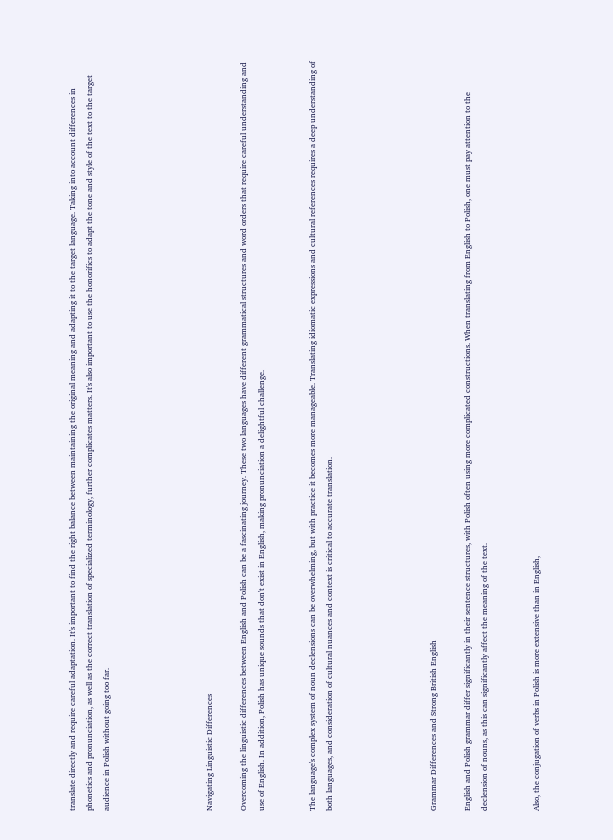translate directly and require careful adaptation. It's important to find the right balance between maintaining the original meaning and adapting it to the target language. Taking into account differences in phonetics and pronunciation, as well as the correct translation of specialized terminology, further complicates matters. It's also important to use the honorifics to adapt the tone and style of the text to the target audience in Polish without going too far.





Navigating Linguistic Differences

Overcoming the linguistic differences between English and Polish can be a fascinating journey. These two languages have different grammatical structures and word orders that require careful understanding and use of English. In addition, Polish has unique sounds that don't exist in English, making pronunciation a delightful challenge.


The language's complex system of noun declensions can be overwhelming, but with practice it becomes more manageable. Translating idiomatic expressions and cultural references requires a deep understanding of both languages, and consideration of cultural nuances and context is critical to accurate translation.





Grammar Differences and Strong British English

English and Polish grammar differ significantly in their sentence structures, with Polish often using more complicated constructions. When translating from English to Polish, one must pay attention to the declension of nouns, as this can significantly affect the meaning of the text.


Also, the conjugation of verbs in Polish is more extensive than in English,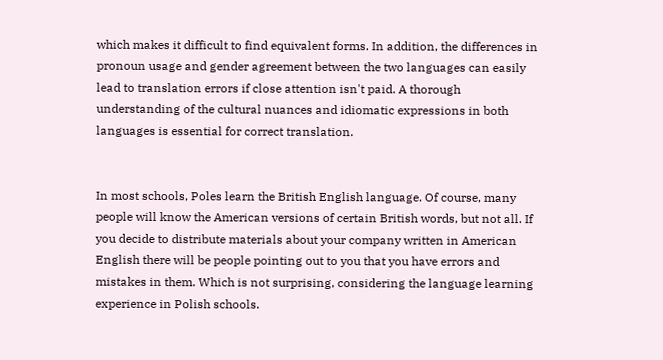which makes it difficult to find equivalent forms. In addition, the differences in pronoun usage and gender agreement between the two languages can easily lead to translation errors if close attention isn't paid. A thorough understanding of the cultural nuances and idiomatic expressions in both languages is essential for correct translation.


In most schools, Poles learn the British English language. Of course, many people will know the American versions of certain British words, but not all. If you decide to distribute materials about your company written in American English there will be people pointing out to you that you have errors and mistakes in them. Which is not surprising, considering the language learning experience in Polish schools.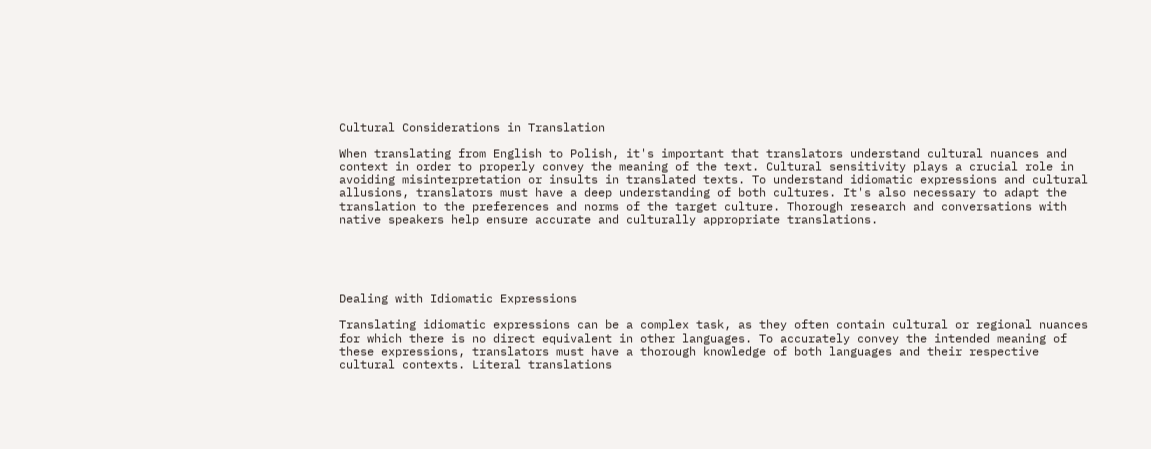Cultural Considerations in Translation

When translating from English to Polish, it's important that translators understand cultural nuances and context in order to properly convey the meaning of the text. Cultural sensitivity plays a crucial role in avoiding misinterpretation or insults in translated texts. To understand idiomatic expressions and cultural allusions, translators must have a deep understanding of both cultures. It's also necessary to adapt the translation to the preferences and norms of the target culture. Thorough research and conversations with native speakers help ensure accurate and culturally appropriate translations.





Dealing with Idiomatic Expressions

Translating idiomatic expressions can be a complex task, as they often contain cultural or regional nuances for which there is no direct equivalent in other languages. To accurately convey the intended meaning of these expressions, translators must have a thorough knowledge of both languages and their respective cultural contexts. Literal translations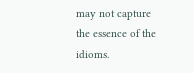may not capture the essence of the idioms.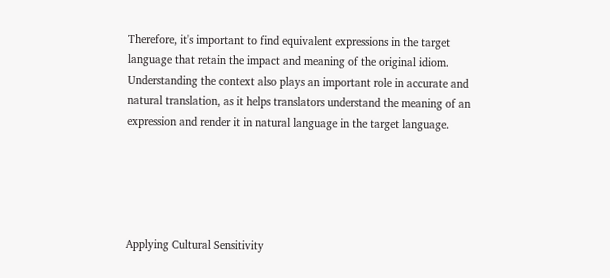Therefore, it's important to find equivalent expressions in the target language that retain the impact and meaning of the original idiom. Understanding the context also plays an important role in accurate and natural translation, as it helps translators understand the meaning of an expression and render it in natural language in the target language.





Applying Cultural Sensitivity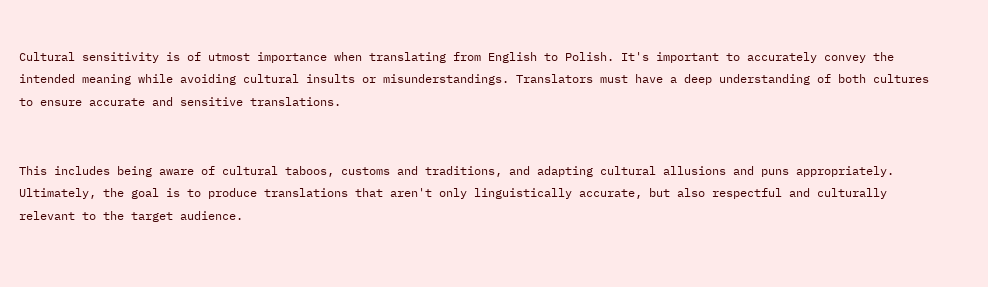Cultural sensitivity is of utmost importance when translating from English to Polish. It's important to accurately convey the intended meaning while avoiding cultural insults or misunderstandings. Translators must have a deep understanding of both cultures to ensure accurate and sensitive translations.


This includes being aware of cultural taboos, customs and traditions, and adapting cultural allusions and puns appropriately. Ultimately, the goal is to produce translations that aren't only linguistically accurate, but also respectful and culturally relevant to the target audience.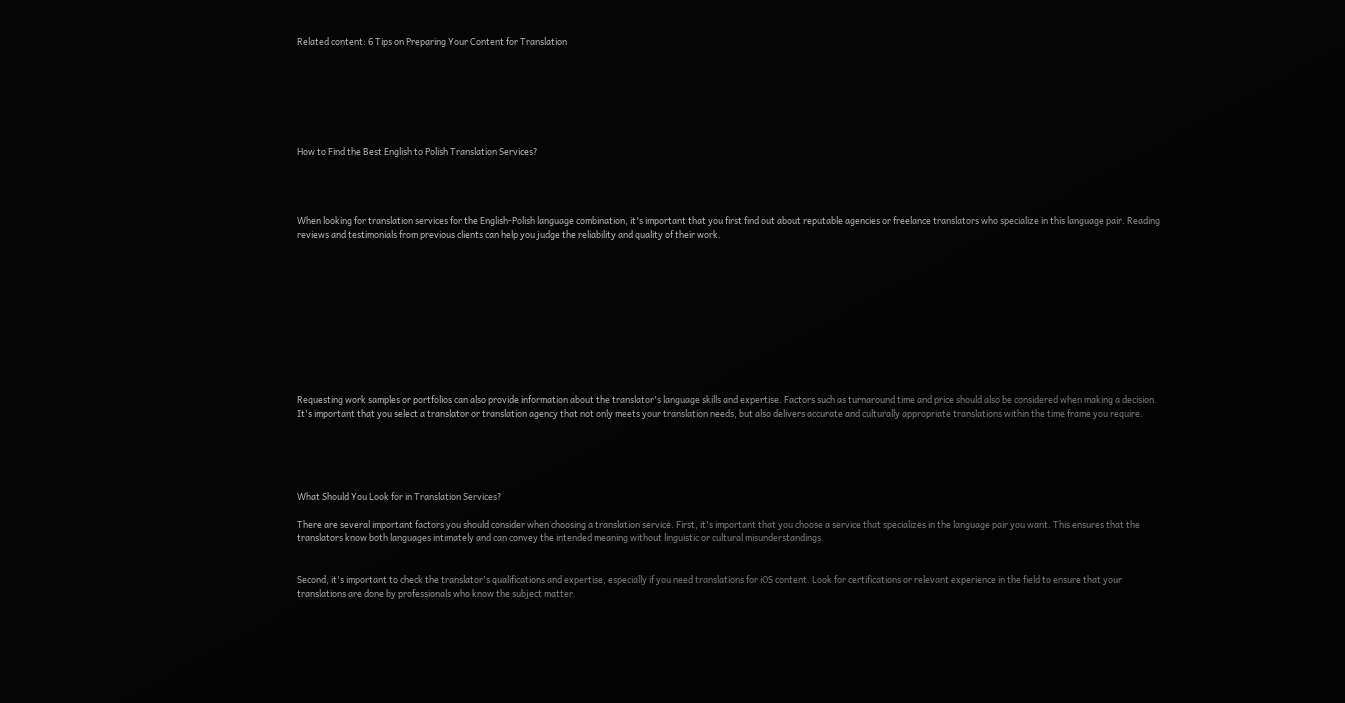Related content: 6 Tips on Preparing Your Content for Translation







How to Find the Best English to Polish Translation Services?




When looking for translation services for the English-Polish language combination, it's important that you first find out about reputable agencies or freelance translators who specialize in this language pair. Reading reviews and testimonials from previous clients can help you judge the reliability and quality of their work.











Requesting work samples or portfolios can also provide information about the translator's language skills and expertise. Factors such as turnaround time and price should also be considered when making a decision. It's important that you select a translator or translation agency that not only meets your translation needs, but also delivers accurate and culturally appropriate translations within the time frame you require.





What Should You Look for in Translation Services?

There are several important factors you should consider when choosing a translation service. First, it's important that you choose a service that specializes in the language pair you want. This ensures that the translators know both languages intimately and can convey the intended meaning without linguistic or cultural misunderstandings.


Second, it's important to check the translator's qualifications and expertise, especially if you need translations for iOS content. Look for certifications or relevant experience in the field to ensure that your translations are done by professionals who know the subject matter.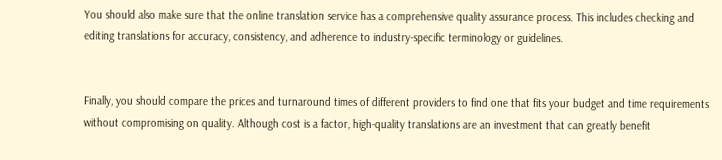You should also make sure that the online translation service has a comprehensive quality assurance process. This includes checking and editing translations for accuracy, consistency, and adherence to industry-specific terminology or guidelines.


Finally, you should compare the prices and turnaround times of different providers to find one that fits your budget and time requirements without compromising on quality. Although cost is a factor, high-quality translations are an investment that can greatly benefit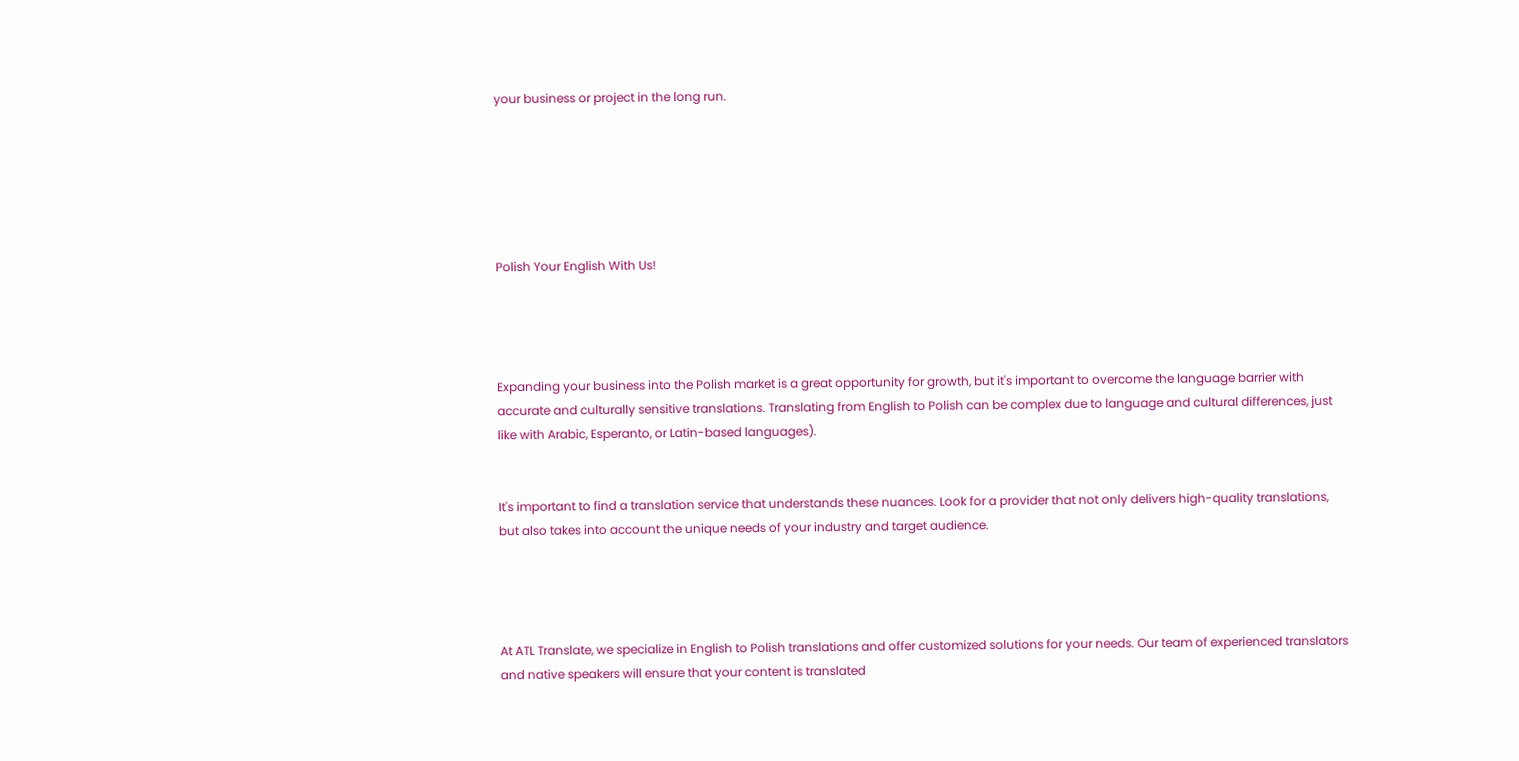your business or project in the long run.






Polish Your English With Us!




Expanding your business into the Polish market is a great opportunity for growth, but it's important to overcome the language barrier with accurate and culturally sensitive translations. Translating from English to Polish can be complex due to language and cultural differences, just like with Arabic, Esperanto, or Latin-based languages).


It's important to find a translation service that understands these nuances. Look for a provider that not only delivers high-quality translations, but also takes into account the unique needs of your industry and target audience.




At ATL Translate, we specialize in English to Polish translations and offer customized solutions for your needs. Our team of experienced translators and native speakers will ensure that your content is translated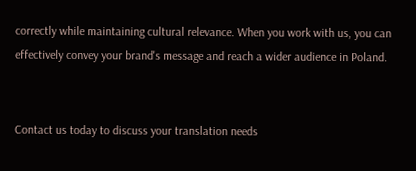correctly while maintaining cultural relevance. When you work with us, you can effectively convey your brand's message and reach a wider audience in Poland.


Contact us today to discuss your translation needs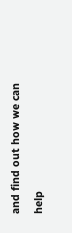and find out how we can help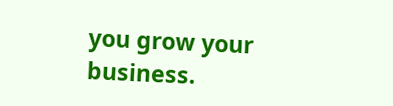you grow your business.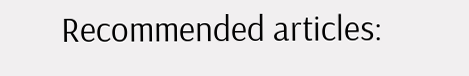Recommended articles: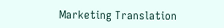Marketing Translation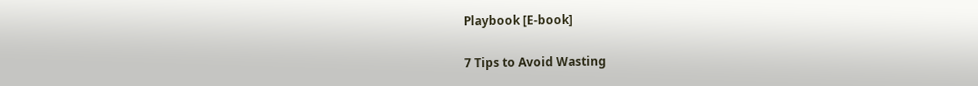Playbook [E-book]

7 Tips to Avoid Wasting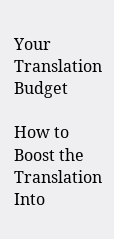Your Translation Budget

How to Boost the Translation Into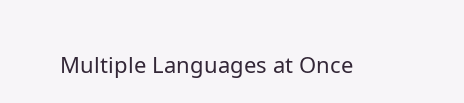Multiple Languages at Once